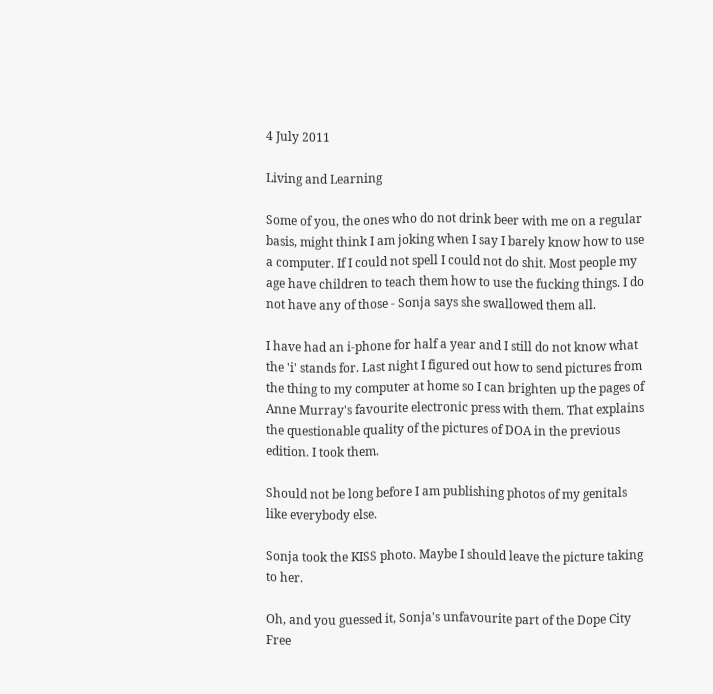4 July 2011

Living and Learning

Some of you, the ones who do not drink beer with me on a regular basis, might think I am joking when I say I barely know how to use a computer. If I could not spell I could not do shit. Most people my age have children to teach them how to use the fucking things. I do not have any of those - Sonja says she swallowed them all.

I have had an i-phone for half a year and I still do not know what the 'i' stands for. Last night I figured out how to send pictures from the thing to my computer at home so I can brighten up the pages of Anne Murray's favourite electronic press with them. That explains the questionable quality of the pictures of DOA in the previous edition. I took them.

Should not be long before I am publishing photos of my genitals like everybody else.

Sonja took the KISS photo. Maybe I should leave the picture taking to her.

Oh, and you guessed it, Sonja's unfavourite part of the Dope City Free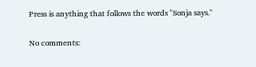Press is anything that follows the words "Sonja says."

No comments: